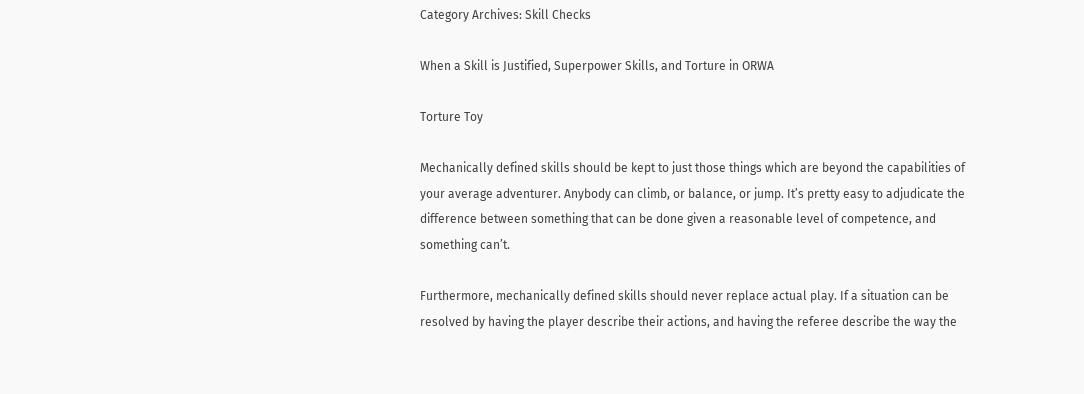Category Archives: Skill Checks

When a Skill is Justified, Superpower Skills, and Torture in ORWA

Torture Toy

Mechanically defined skills should be kept to just those things which are beyond the capabilities of your average adventurer. Anybody can climb, or balance, or jump. It’s pretty easy to adjudicate the difference between something that can be done given a reasonable level of competence, and something can’t.

Furthermore, mechanically defined skills should never replace actual play. If a situation can be resolved by having the player describe their actions, and having the referee describe the way the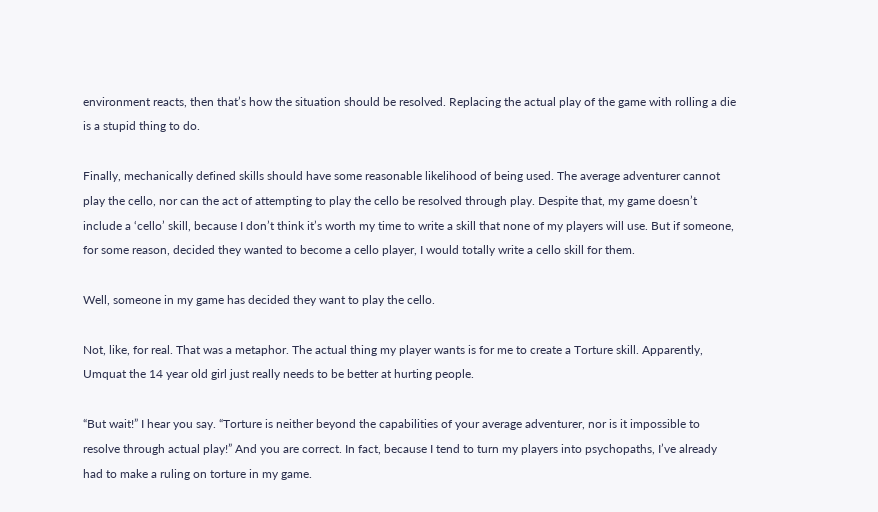environment reacts, then that’s how the situation should be resolved. Replacing the actual play of the game with rolling a die is a stupid thing to do.

Finally, mechanically defined skills should have some reasonable likelihood of being used. The average adventurer cannot play the cello, nor can the act of attempting to play the cello be resolved through play. Despite that, my game doesn’t include a ‘cello’ skill, because I don’t think it’s worth my time to write a skill that none of my players will use. But if someone, for some reason, decided they wanted to become a cello player, I would totally write a cello skill for them.

Well, someone in my game has decided they want to play the cello.

Not, like, for real. That was a metaphor. The actual thing my player wants is for me to create a Torture skill. Apparently, Umquat the 14 year old girl just really needs to be better at hurting people.

“But wait!” I hear you say. “Torture is neither beyond the capabilities of your average adventurer, nor is it impossible to resolve through actual play!” And you are correct. In fact, because I tend to turn my players into psychopaths, I’ve already had to make a ruling on torture in my game.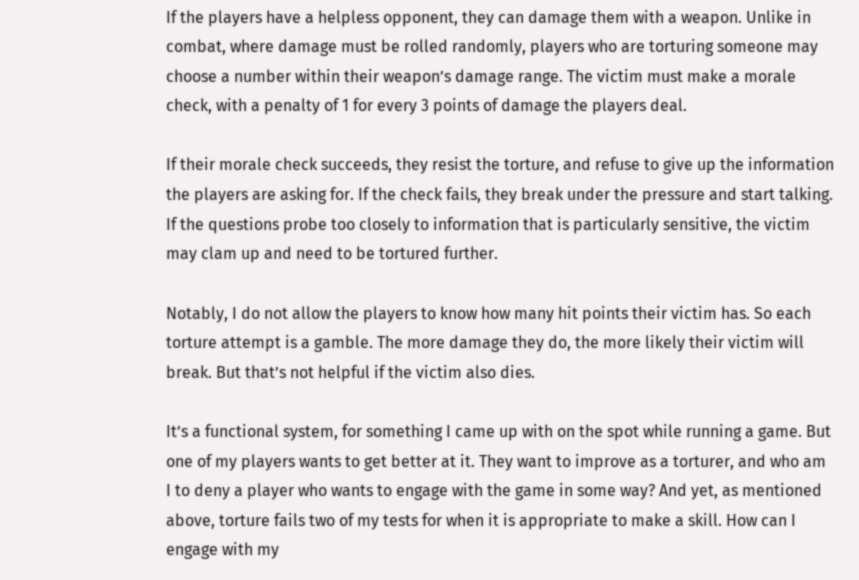If the players have a helpless opponent, they can damage them with a weapon. Unlike in combat, where damage must be rolled randomly, players who are torturing someone may choose a number within their weapon’s damage range. The victim must make a morale check, with a penalty of 1 for every 3 points of damage the players deal.

If their morale check succeeds, they resist the torture, and refuse to give up the information the players are asking for. If the check fails, they break under the pressure and start talking. If the questions probe too closely to information that is particularly sensitive, the victim may clam up and need to be tortured further.

Notably, I do not allow the players to know how many hit points their victim has. So each torture attempt is a gamble. The more damage they do, the more likely their victim will break. But that’s not helpful if the victim also dies.

It’s a functional system, for something I came up with on the spot while running a game. But one of my players wants to get better at it. They want to improve as a torturer, and who am I to deny a player who wants to engage with the game in some way? And yet, as mentioned above, torture fails two of my tests for when it is appropriate to make a skill. How can I engage with my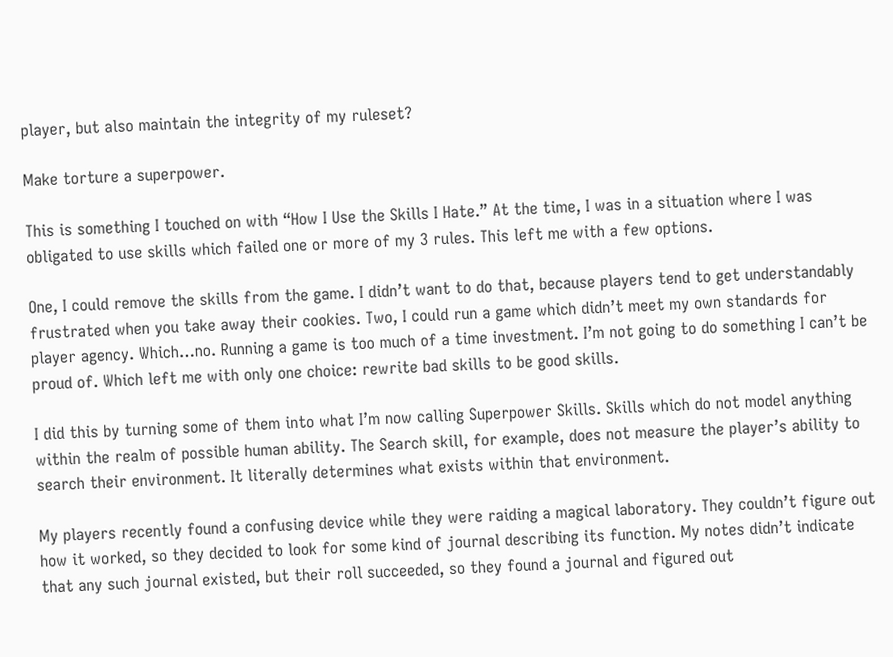player, but also maintain the integrity of my ruleset?

Make torture a superpower.

This is something I touched on with “How I Use the Skills I Hate.” At the time, I was in a situation where I was obligated to use skills which failed one or more of my 3 rules. This left me with a few options.

One, I could remove the skills from the game. I didn’t want to do that, because players tend to get understandably frustrated when you take away their cookies. Two, I could run a game which didn’t meet my own standards for player agency. Which…no. Running a game is too much of a time investment. I’m not going to do something I can’t be proud of. Which left me with only one choice: rewrite bad skills to be good skills.

I did this by turning some of them into what I’m now calling Superpower Skills. Skills which do not model anything within the realm of possible human ability. The Search skill, for example, does not measure the player’s ability to search their environment. It literally determines what exists within that environment.

My players recently found a confusing device while they were raiding a magical laboratory. They couldn’t figure out how it worked, so they decided to look for some kind of journal describing its function. My notes didn’t indicate that any such journal existed, but their roll succeeded, so they found a journal and figured out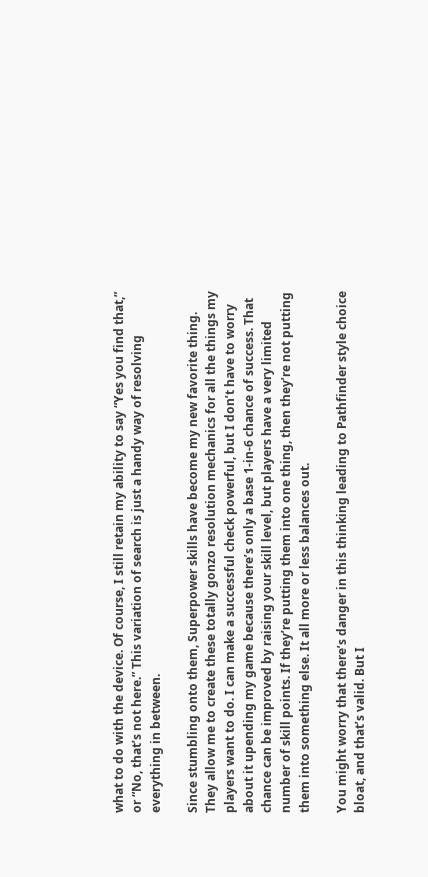what to do with the device. Of course, I still retain my ability to say “Yes you find that,” or “No, that’s not here.” This variation of search is just a handy way of resolving everything in between.

Since stumbling onto them, Superpower skills have become my new favorite thing. They allow me to create these totally gonzo resolution mechanics for all the things my players want to do. I can make a successful check powerful, but I don’t have to worry about it upending my game because there’s only a base 1-in-6 chance of success. That chance can be improved by raising your skill level, but players have a very limited number of skill points. If they’re putting them into one thing, then they’re not putting them into something else. It all more or less balances out.

You might worry that there’s danger in this thinking leading to Pathfinder style choice bloat, and that’s valid. But I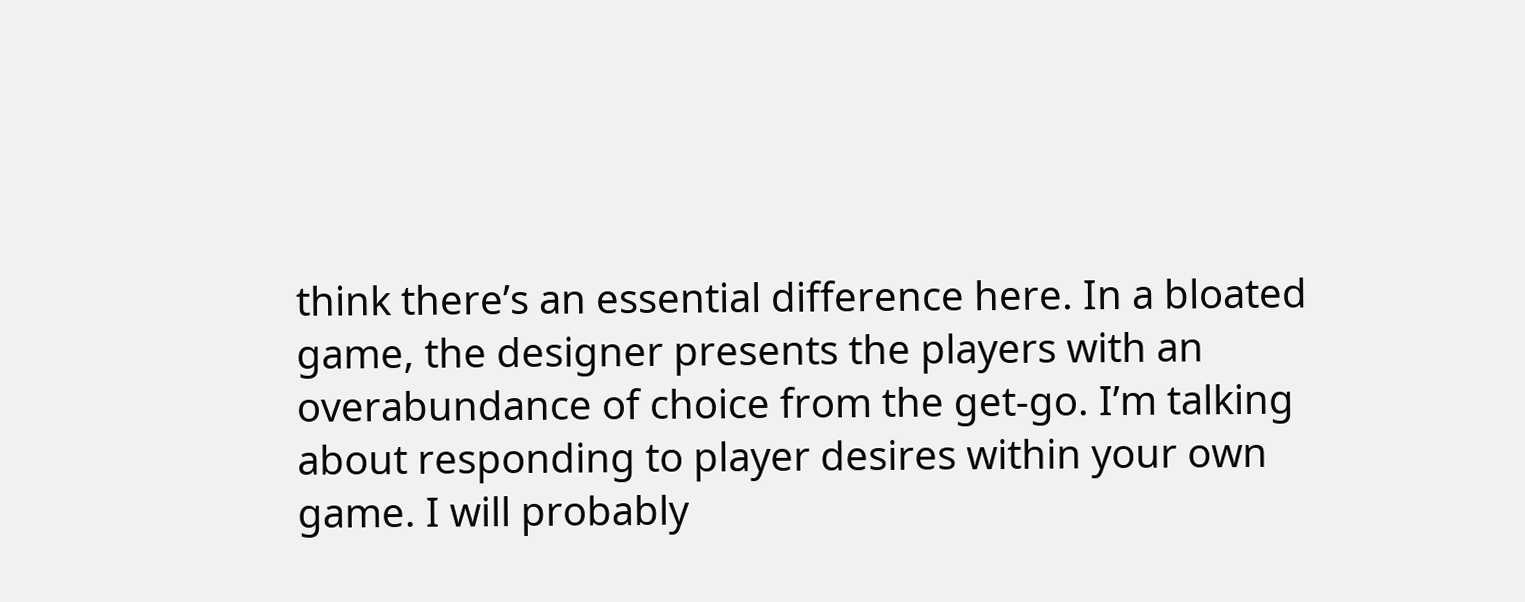think there’s an essential difference here. In a bloated game, the designer presents the players with an overabundance of choice from the get-go. I’m talking about responding to player desires within your own game. I will probably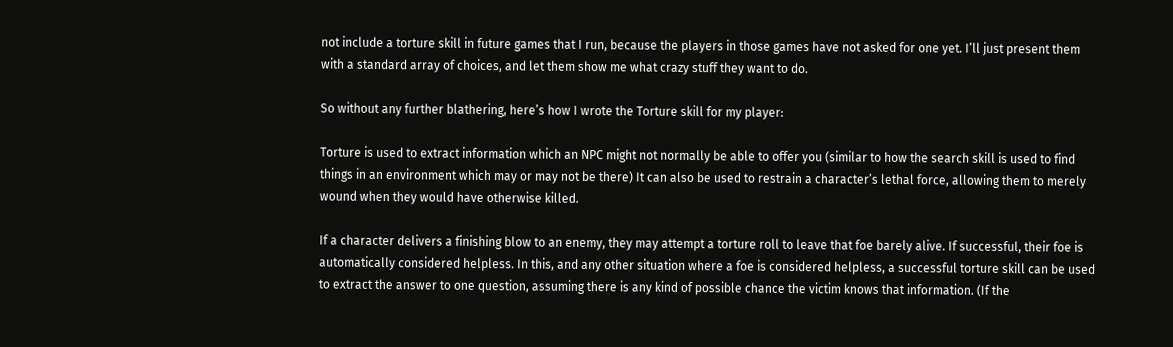not include a torture skill in future games that I run, because the players in those games have not asked for one yet. I’ll just present them with a standard array of choices, and let them show me what crazy stuff they want to do.

So without any further blathering, here’s how I wrote the Torture skill for my player:

Torture is used to extract information which an NPC might not normally be able to offer you (similar to how the search skill is used to find things in an environment which may or may not be there) It can also be used to restrain a character’s lethal force, allowing them to merely wound when they would have otherwise killed.

If a character delivers a finishing blow to an enemy, they may attempt a torture roll to leave that foe barely alive. If successful, their foe is automatically considered helpless. In this, and any other situation where a foe is considered helpless, a successful torture skill can be used to extract the answer to one question, assuming there is any kind of possible chance the victim knows that information. (If the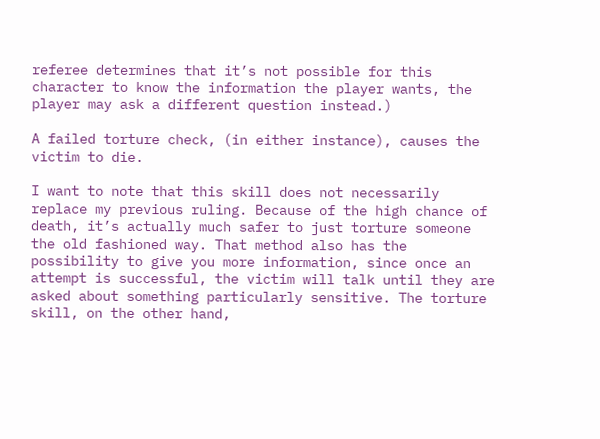referee determines that it’s not possible for this character to know the information the player wants, the player may ask a different question instead.)

A failed torture check, (in either instance), causes the victim to die.

I want to note that this skill does not necessarily replace my previous ruling. Because of the high chance of death, it’s actually much safer to just torture someone the old fashioned way. That method also has the possibility to give you more information, since once an attempt is successful, the victim will talk until they are asked about something particularly sensitive. The torture skill, on the other hand,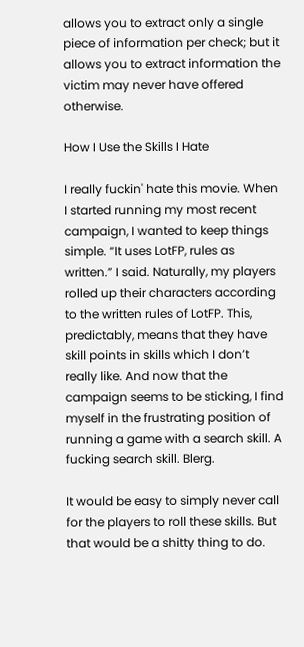allows you to extract only a single piece of information per check; but it allows you to extract information the victim may never have offered otherwise.

How I Use the Skills I Hate

I really fuckin' hate this movie. When I started running my most recent campaign, I wanted to keep things simple. “It uses LotFP, rules as written.” I said. Naturally, my players rolled up their characters according to the written rules of LotFP. This, predictably, means that they have skill points in skills which I don’t really like. And now that the campaign seems to be sticking, I find myself in the frustrating position of running a game with a search skill. A fucking search skill. Blerg.

It would be easy to simply never call for the players to roll these skills. But that would be a shitty thing to do.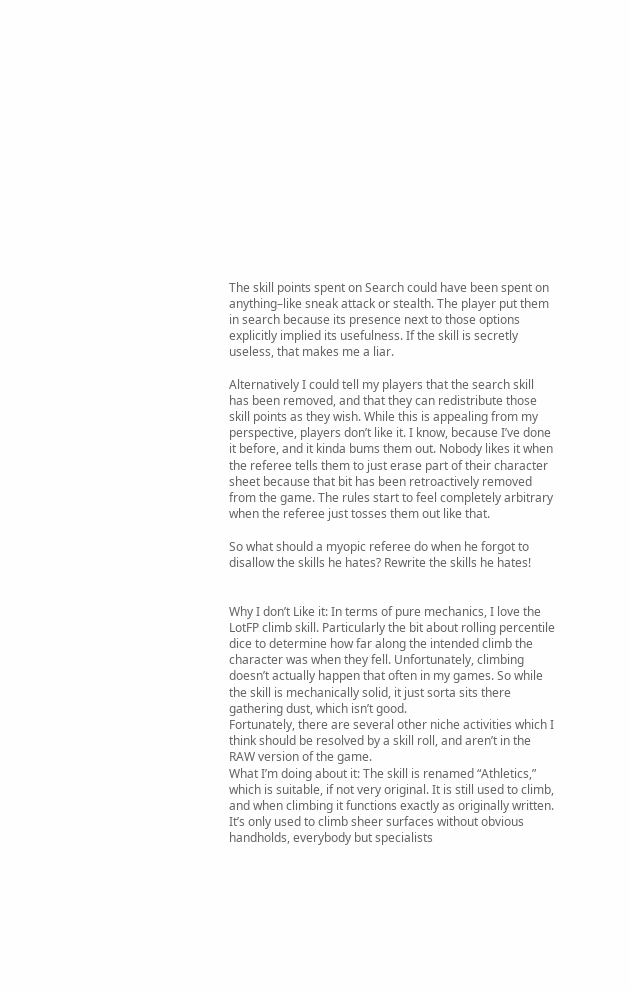The skill points spent on Search could have been spent on anything–like sneak attack or stealth. The player put them in search because its presence next to those options explicitly implied its usefulness. If the skill is secretly useless, that makes me a liar.

Alternatively I could tell my players that the search skill has been removed, and that they can redistribute those skill points as they wish. While this is appealing from my perspective, players don’t like it. I know, because I’ve done it before, and it kinda bums them out. Nobody likes it when the referee tells them to just erase part of their character sheet because that bit has been retroactively removed from the game. The rules start to feel completely arbitrary when the referee just tosses them out like that.

So what should a myopic referee do when he forgot to disallow the skills he hates? Rewrite the skills he hates!


Why I don’t Like it: In terms of pure mechanics, I love the LotFP climb skill. Particularly the bit about rolling percentile dice to determine how far along the intended climb the character was when they fell. Unfortunately, climbing doesn’t actually happen that often in my games. So while the skill is mechanically solid, it just sorta sits there gathering dust, which isn’t good.
Fortunately, there are several other niche activities which I think should be resolved by a skill roll, and aren’t in the RAW version of the game.
What I’m doing about it: The skill is renamed “Athletics,” which is suitable, if not very original. It is still used to climb, and when climbing it functions exactly as originally written. It’s only used to climb sheer surfaces without obvious handholds, everybody but specialists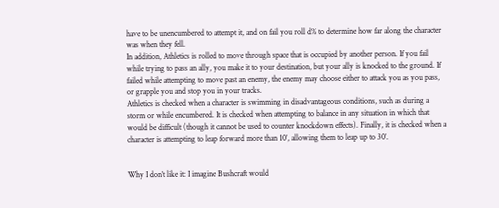have to be unencumbered to attempt it, and on fail you roll d% to determine how far along the character was when they fell.
In addition, Athletics is rolled to move through space that is occupied by another person. If you fail while trying to pass an ally, you make it to your destination, but your ally is knocked to the ground. If failed while attempting to move past an enemy, the enemy may choose either to attack you as you pass, or grapple you and stop you in your tracks.
Athletics is checked when a character is swimming in disadvantageous conditions, such as during a storm or while encumbered. It is checked when attempting to balance in any situation in which that would be difficult (though it cannot be used to counter knockdown effects). Finally, it is checked when a character is attempting to leap forward more than 10′, allowing them to leap up to 30′.


Why I don’t like it: I imagine Bushcraft would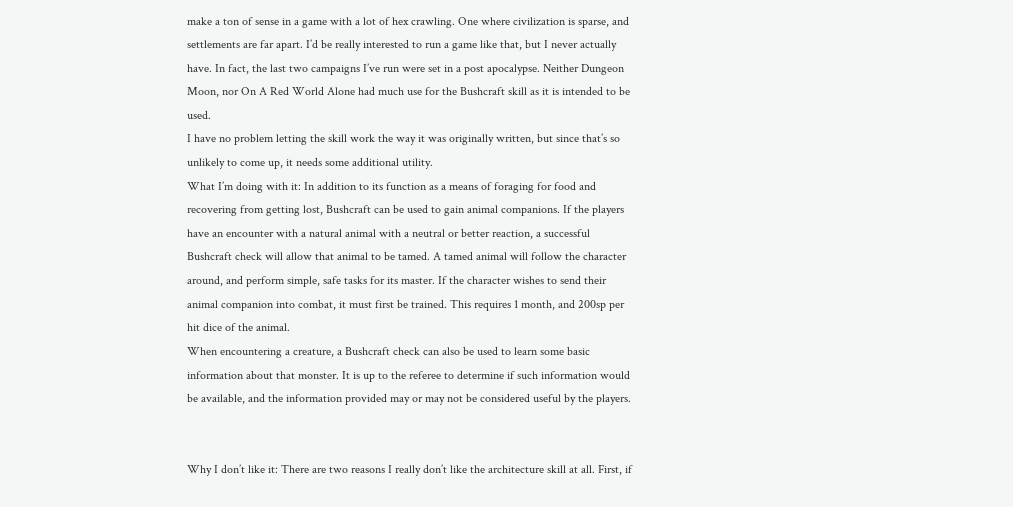make a ton of sense in a game with a lot of hex crawling. One where civilization is sparse, and settlements are far apart. I’d be really interested to run a game like that, but I never actually have. In fact, the last two campaigns I’ve run were set in a post apocalypse. Neither Dungeon Moon, nor On A Red World Alone had much use for the Bushcraft skill as it is intended to be used.
I have no problem letting the skill work the way it was originally written, but since that’s so unlikely to come up, it needs some additional utility.
What I’m doing with it: In addition to its function as a means of foraging for food and recovering from getting lost, Bushcraft can be used to gain animal companions. If the players have an encounter with a natural animal with a neutral or better reaction, a successful Bushcraft check will allow that animal to be tamed. A tamed animal will follow the character around, and perform simple, safe tasks for its master. If the character wishes to send their animal companion into combat, it must first be trained. This requires 1 month, and 200sp per hit dice of the animal.
When encountering a creature, a Bushcraft check can also be used to learn some basic information about that monster. It is up to the referee to determine if such information would be available, and the information provided may or may not be considered useful by the players.


Why I don’t like it: There are two reasons I really don’t like the architecture skill at all. First, if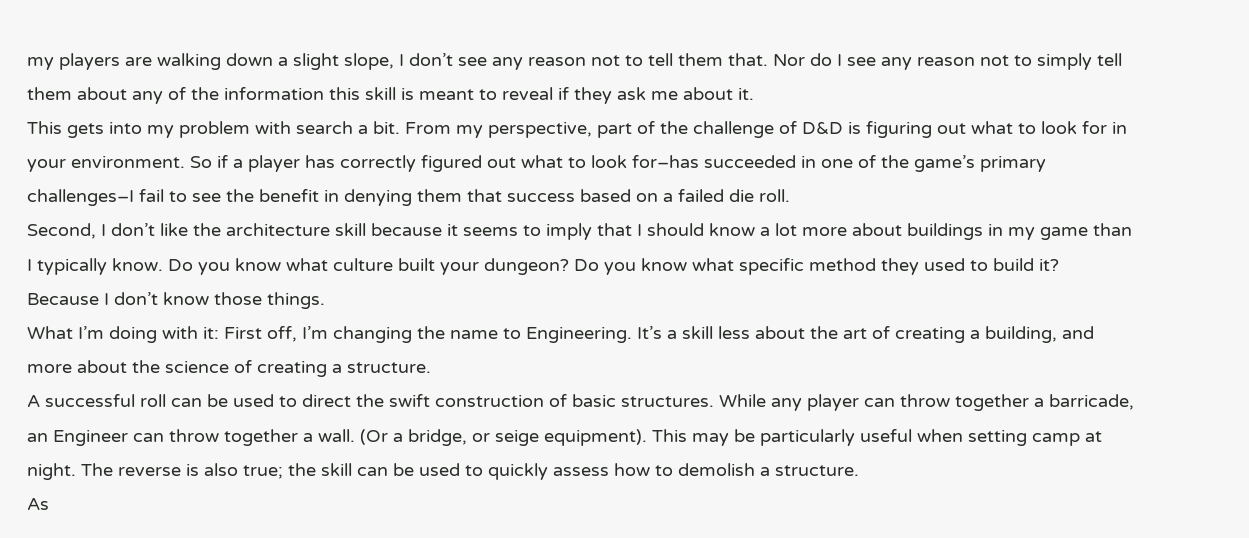my players are walking down a slight slope, I don’t see any reason not to tell them that. Nor do I see any reason not to simply tell them about any of the information this skill is meant to reveal if they ask me about it.
This gets into my problem with search a bit. From my perspective, part of the challenge of D&D is figuring out what to look for in your environment. So if a player has correctly figured out what to look for–has succeeded in one of the game’s primary challenges–I fail to see the benefit in denying them that success based on a failed die roll.
Second, I don’t like the architecture skill because it seems to imply that I should know a lot more about buildings in my game than I typically know. Do you know what culture built your dungeon? Do you know what specific method they used to build it? Because I don’t know those things.
What I’m doing with it: First off, I’m changing the name to Engineering. It’s a skill less about the art of creating a building, and more about the science of creating a structure.
A successful roll can be used to direct the swift construction of basic structures. While any player can throw together a barricade, an Engineer can throw together a wall. (Or a bridge, or seige equipment). This may be particularly useful when setting camp at night. The reverse is also true; the skill can be used to quickly assess how to demolish a structure.
As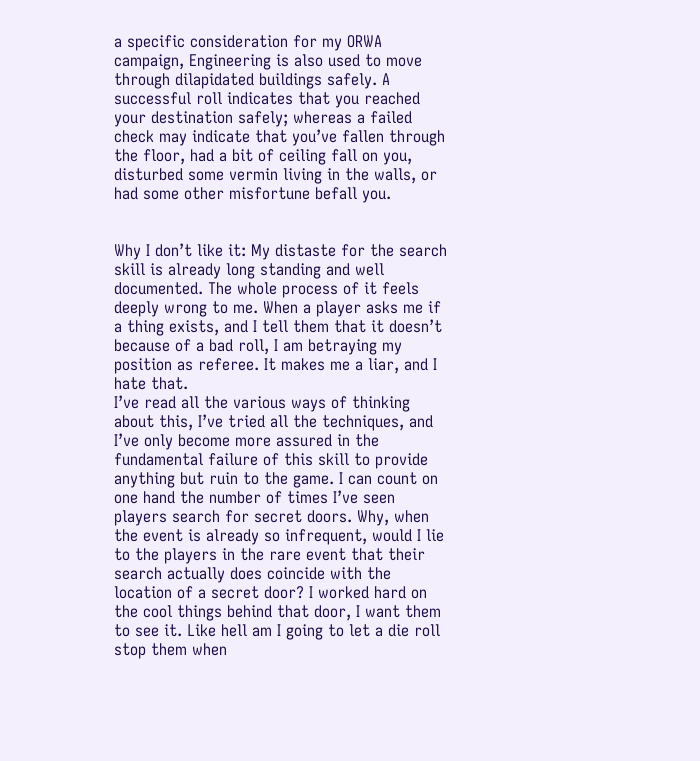a specific consideration for my ORWA campaign, Engineering is also used to move through dilapidated buildings safely. A successful roll indicates that you reached your destination safely; whereas a failed check may indicate that you’ve fallen through the floor, had a bit of ceiling fall on you, disturbed some vermin living in the walls, or had some other misfortune befall you.


Why I don’t like it: My distaste for the search skill is already long standing and well documented. The whole process of it feels deeply wrong to me. When a player asks me if a thing exists, and I tell them that it doesn’t because of a bad roll, I am betraying my position as referee. It makes me a liar, and I hate that.
I’ve read all the various ways of thinking about this, I’ve tried all the techniques, and I’ve only become more assured in the fundamental failure of this skill to provide anything but ruin to the game. I can count on one hand the number of times I’ve seen players search for secret doors. Why, when the event is already so infrequent, would I lie to the players in the rare event that their search actually does coincide with the location of a secret door? I worked hard on the cool things behind that door, I want them to see it. Like hell am I going to let a die roll stop them when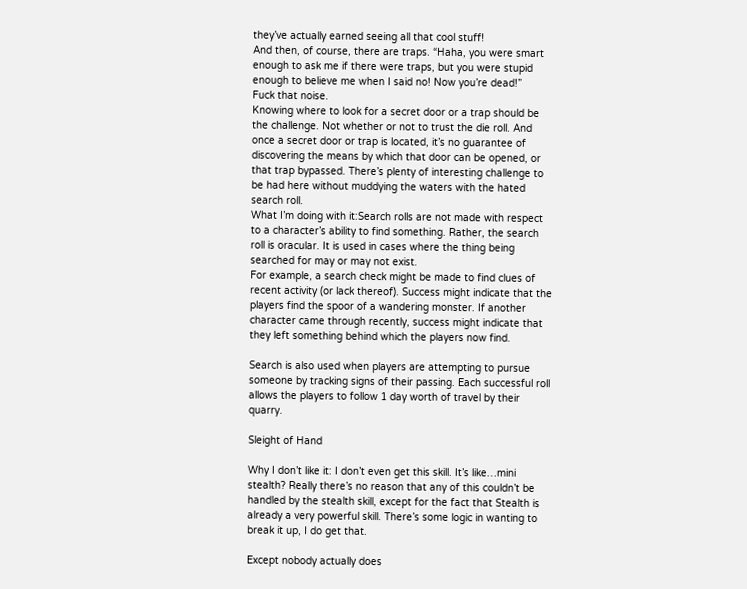they’ve actually earned seeing all that cool stuff!
And then, of course, there are traps. “Haha, you were smart enough to ask me if there were traps, but you were stupid enough to believe me when I said no! Now you’re dead!”
Fuck that noise.
Knowing where to look for a secret door or a trap should be the challenge. Not whether or not to trust the die roll. And once a secret door or trap is located, it’s no guarantee of discovering the means by which that door can be opened, or that trap bypassed. There’s plenty of interesting challenge to be had here without muddying the waters with the hated search roll.
What I’m doing with it:Search rolls are not made with respect to a character’s ability to find something. Rather, the search roll is oracular. It is used in cases where the thing being searched for may or may not exist.
For example, a search check might be made to find clues of recent activity (or lack thereof). Success might indicate that the players find the spoor of a wandering monster. If another character came through recently, success might indicate that they left something behind which the players now find.

Search is also used when players are attempting to pursue someone by tracking signs of their passing. Each successful roll allows the players to follow 1 day worth of travel by their quarry.

Sleight of Hand

Why I don’t like it: I don’t even get this skill. It’s like…mini stealth? Really there’s no reason that any of this couldn’t be handled by the stealth skill, except for the fact that Stealth is already a very powerful skill. There’s some logic in wanting to break it up, I do get that.

Except nobody actually does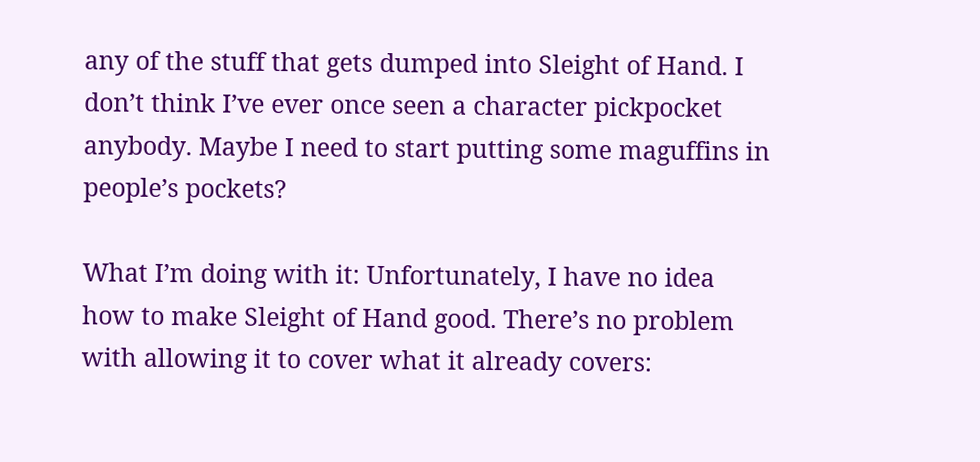any of the stuff that gets dumped into Sleight of Hand. I don’t think I’ve ever once seen a character pickpocket anybody. Maybe I need to start putting some maguffins in people’s pockets?

What I’m doing with it: Unfortunately, I have no idea how to make Sleight of Hand good. There’s no problem with allowing it to cover what it already covers: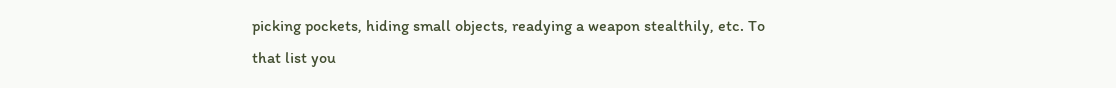picking pockets, hiding small objects, readying a weapon stealthily, etc. To that list you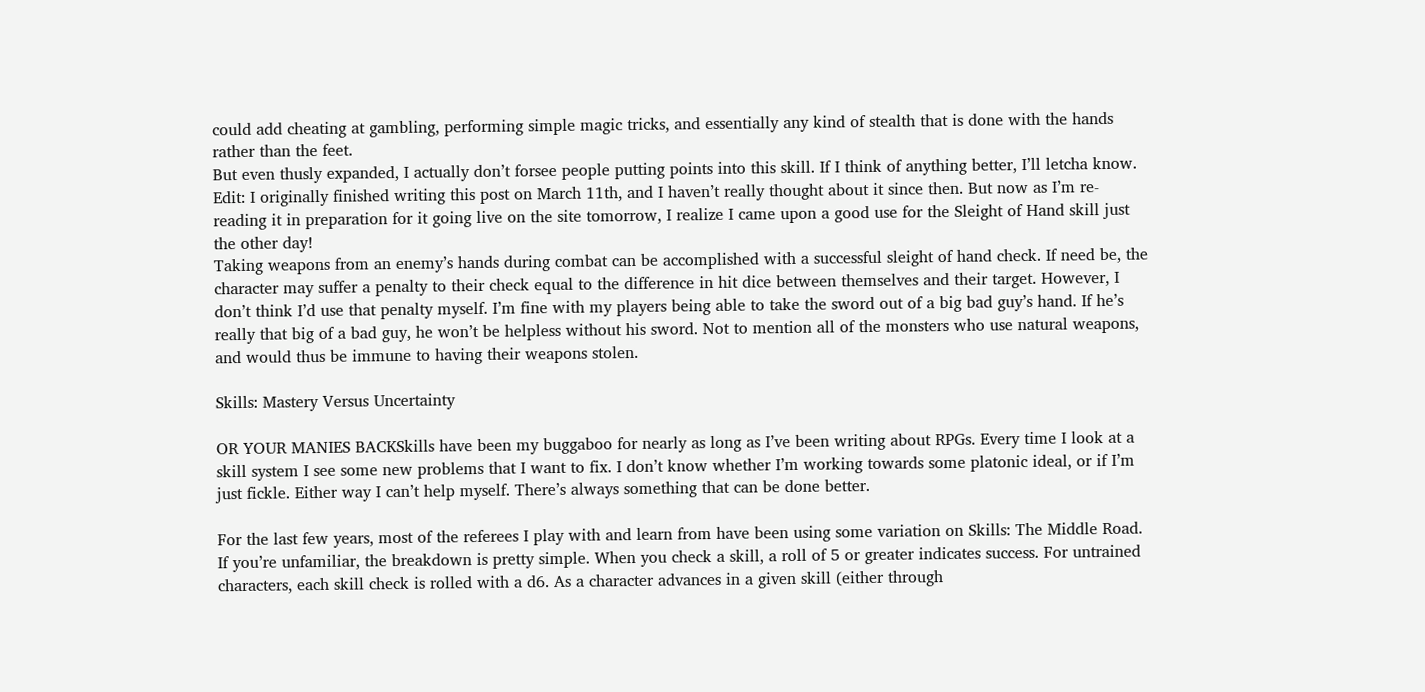could add cheating at gambling, performing simple magic tricks, and essentially any kind of stealth that is done with the hands rather than the feet.
But even thusly expanded, I actually don’t forsee people putting points into this skill. If I think of anything better, I’ll letcha know.
Edit: I originally finished writing this post on March 11th, and I haven’t really thought about it since then. But now as I’m re-reading it in preparation for it going live on the site tomorrow, I realize I came upon a good use for the Sleight of Hand skill just the other day!
Taking weapons from an enemy’s hands during combat can be accomplished with a successful sleight of hand check. If need be, the character may suffer a penalty to their check equal to the difference in hit dice between themselves and their target. However, I don’t think I’d use that penalty myself. I’m fine with my players being able to take the sword out of a big bad guy’s hand. If he’s really that big of a bad guy, he won’t be helpless without his sword. Not to mention all of the monsters who use natural weapons, and would thus be immune to having their weapons stolen.

Skills: Mastery Versus Uncertainty

OR YOUR MANIES BACKSkills have been my buggaboo for nearly as long as I’ve been writing about RPGs. Every time I look at a skill system I see some new problems that I want to fix. I don’t know whether I’m working towards some platonic ideal, or if I’m just fickle. Either way I can’t help myself. There’s always something that can be done better.

For the last few years, most of the referees I play with and learn from have been using some variation on Skills: The Middle Road. If you’re unfamiliar, the breakdown is pretty simple. When you check a skill, a roll of 5 or greater indicates success. For untrained characters, each skill check is rolled with a d6. As a character advances in a given skill (either through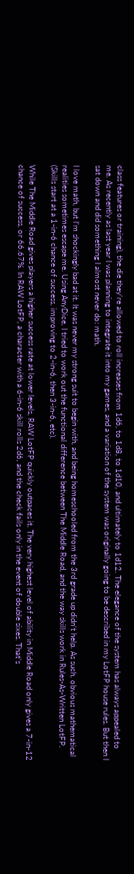class features or training), the die they’re allowed to roll increases from 1d6, to 1d8, to 1d10, and ultimately to 1d12. The elegance of the system has always appealed to me. As recently as last year I was planning to integrate it into my games, and a variation of the system was originally going to be described in my LotFP house rules. But then I sat down and did something I almost never do: math.

I love math, but I’m shockingly bad at it. It was never my strong suit to begin with, and being homeschooled from the 3rd grade up didn’t help. As such, obvious mathematical realities sometimes escape me. Using AnyDice, I tried to work out the functional difference between The Middle Road, and the way skills work in Rules-As-Written LotFP. (Skills start at a 1-in-6 chance of success, improving to 2-in-6, then 3-in-6, etc).

While The Middle Road gives players a higher success rate at lower levels, RAW LotFP quickly outpaces it. The very highest level of ability in Middle Road only gives a 7-in-12 chance of success, or 66.67%. In RAW LotFP, a character with a 6-in-6 skill rolls 2d6, and the check fails only in the event of double sixes. That’s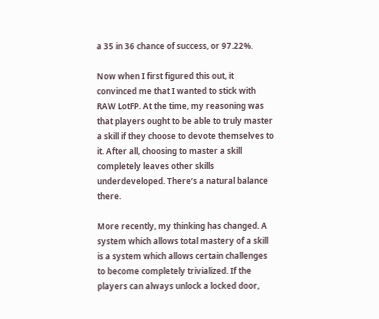a 35 in 36 chance of success, or 97.22%.

Now when I first figured this out, it convinced me that I wanted to stick with RAW LotFP. At the time, my reasoning was that players ought to be able to truly master a skill if they choose to devote themselves to it. After all, choosing to master a skill completely leaves other skills underdeveloped. There’s a natural balance there.

More recently, my thinking has changed. A system which allows total mastery of a skill is a system which allows certain challenges to become completely trivialized. If the players can always unlock a locked door,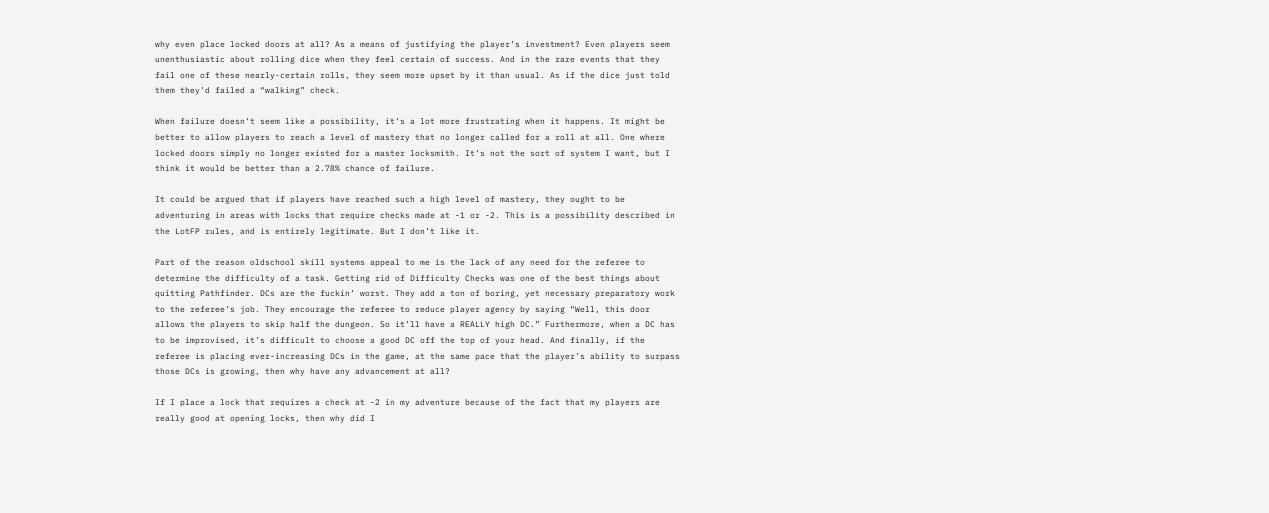why even place locked doors at all? As a means of justifying the player’s investment? Even players seem unenthusiastic about rolling dice when they feel certain of success. And in the rare events that they fail one of these nearly-certain rolls, they seem more upset by it than usual. As if the dice just told them they’d failed a “walking” check.

When failure doesn’t seem like a possibility, it’s a lot more frustrating when it happens. It might be better to allow players to reach a level of mastery that no longer called for a roll at all. One where locked doors simply no longer existed for a master locksmith. It’s not the sort of system I want, but I think it would be better than a 2.78% chance of failure.

It could be argued that if players have reached such a high level of mastery, they ought to be adventuring in areas with locks that require checks made at -1 or -2. This is a possibility described in the LotFP rules, and is entirely legitimate. But I don’t like it.

Part of the reason oldschool skill systems appeal to me is the lack of any need for the referee to determine the difficulty of a task. Getting rid of Difficulty Checks was one of the best things about quitting Pathfinder. DCs are the fuckin’ worst. They add a ton of boring, yet necessary preparatory work to the referee’s job. They encourage the referee to reduce player agency by saying “Well, this door allows the players to skip half the dungeon. So it’ll have a REALLY high DC.” Furthermore, when a DC has to be improvised, it’s difficult to choose a good DC off the top of your head. And finally, if the referee is placing ever-increasing DCs in the game, at the same pace that the player’s ability to surpass those DCs is growing, then why have any advancement at all?

If I place a lock that requires a check at -2 in my adventure because of the fact that my players are really good at opening locks, then why did I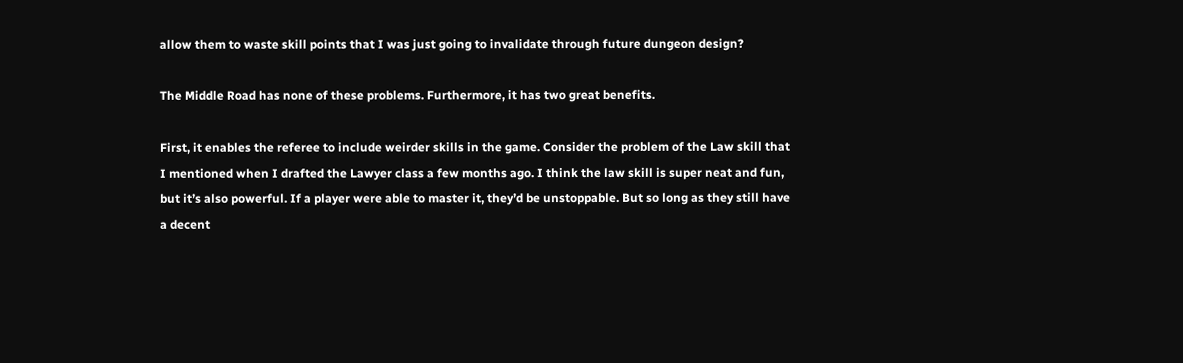allow them to waste skill points that I was just going to invalidate through future dungeon design?

The Middle Road has none of these problems. Furthermore, it has two great benefits.

First, it enables the referee to include weirder skills in the game. Consider the problem of the Law skill that I mentioned when I drafted the Lawyer class a few months ago. I think the law skill is super neat and fun, but it’s also powerful. If a player were able to master it, they’d be unstoppable. But so long as they still have a decent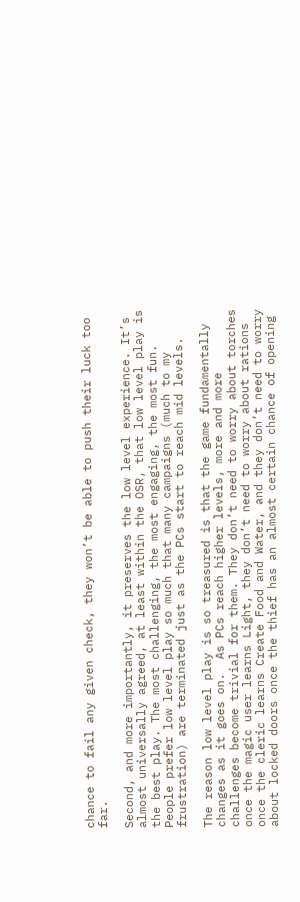chance to fail any given check, they won’t be able to push their luck too far.

Second, and more importantly, it preserves the low level experience. It’s almost universally agreed, at least within the OSR, that low level play is the best play. The most challenging, the most engaging, the most fun. People prefer low level play so much that many campaigns (much to my frustration) are terminated just as the PCs start to reach mid levels.

The reason low level play is so treasured is that the game fundamentally changes as it goes on.  As PCs reach higher levels, more and more challenges become trivial for them. They don’t need to worry about torches once the magic user learns Light, they don’t need to worry about rations once the cleric learns Create Food and Water, and they don’t need to worry about locked doors once the thief has an almost certain chance of opening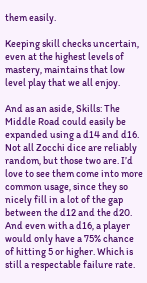them easily.

Keeping skill checks uncertain, even at the highest levels of mastery, maintains that low level play that we all enjoy.

And as an aside, Skills: The Middle Road could easily be expanded using a d14 and d16. Not all Zocchi dice are reliably random, but those two are. I’d love to see them come into more common usage, since they so nicely fill in a lot of the gap between the d12 and the d20. And even with a d16, a player would only have a 75% chance of hitting 5 or higher. Which is still a respectable failure rate.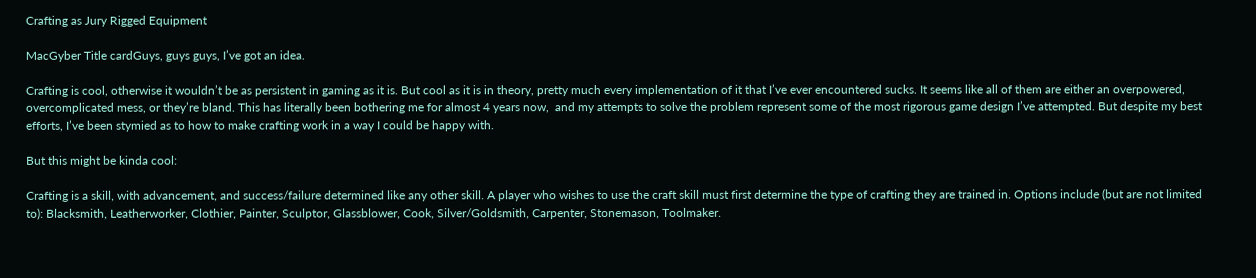Crafting as Jury Rigged Equipment

MacGyber Title cardGuys, guys guys, I’ve got an idea.

Crafting is cool, otherwise it wouldn’t be as persistent in gaming as it is. But cool as it is in theory, pretty much every implementation of it that I’ve ever encountered sucks. It seems like all of them are either an overpowered, overcomplicated mess, or they’re bland. This has literally been bothering me for almost 4 years now,  and my attempts to solve the problem represent some of the most rigorous game design I’ve attempted. But despite my best efforts, I’ve been stymied as to how to make crafting work in a way I could be happy with.

But this might be kinda cool:

Crafting is a skill, with advancement, and success/failure determined like any other skill. A player who wishes to use the craft skill must first determine the type of crafting they are trained in. Options include (but are not limited to): Blacksmith, Leatherworker, Clothier, Painter, Sculptor, Glassblower, Cook, Silver/Goldsmith, Carpenter, Stonemason, Toolmaker.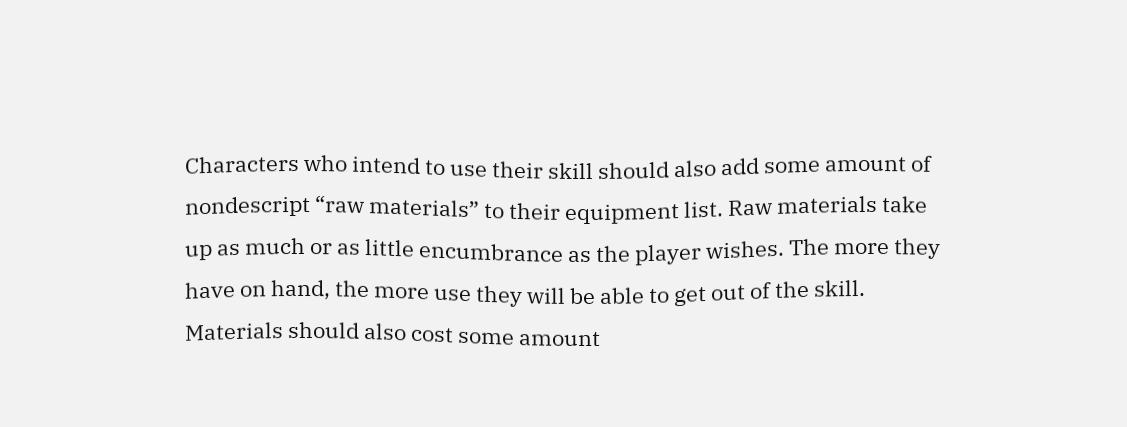Characters who intend to use their skill should also add some amount of nondescript “raw materials” to their equipment list. Raw materials take up as much or as little encumbrance as the player wishes. The more they have on hand, the more use they will be able to get out of the skill. Materials should also cost some amount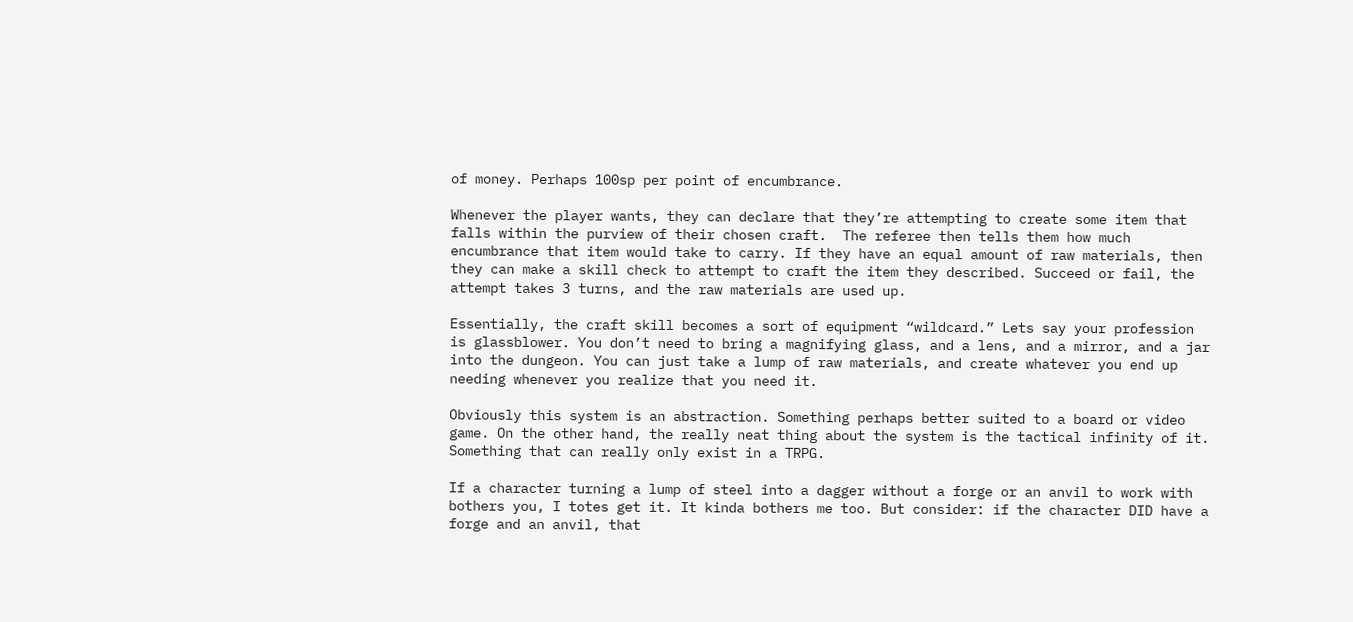of money. Perhaps 100sp per point of encumbrance.

Whenever the player wants, they can declare that they’re attempting to create some item that falls within the purview of their chosen craft.  The referee then tells them how much encumbrance that item would take to carry. If they have an equal amount of raw materials, then they can make a skill check to attempt to craft the item they described. Succeed or fail, the attempt takes 3 turns, and the raw materials are used up.

Essentially, the craft skill becomes a sort of equipment “wildcard.” Lets say your profession is glassblower. You don’t need to bring a magnifying glass, and a lens, and a mirror, and a jar into the dungeon. You can just take a lump of raw materials, and create whatever you end up needing whenever you realize that you need it.

Obviously this system is an abstraction. Something perhaps better suited to a board or video game. On the other hand, the really neat thing about the system is the tactical infinity of it. Something that can really only exist in a TRPG.

If a character turning a lump of steel into a dagger without a forge or an anvil to work with bothers you, I totes get it. It kinda bothers me too. But consider: if the character DID have a forge and an anvil, that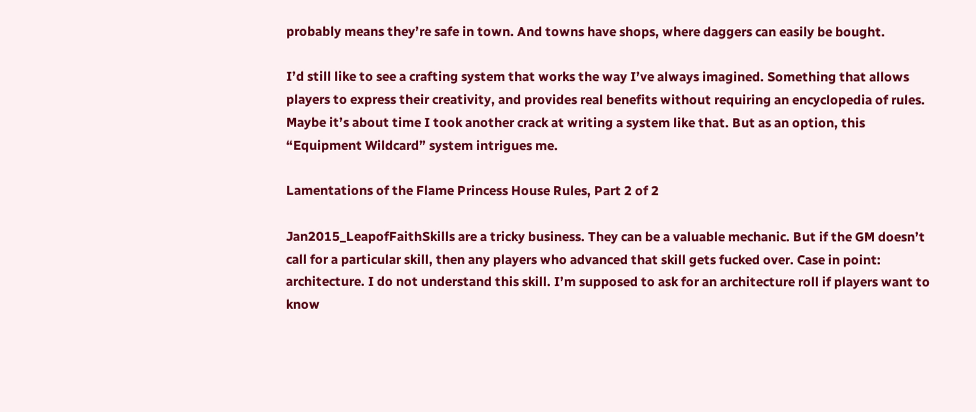probably means they’re safe in town. And towns have shops, where daggers can easily be bought.

I’d still like to see a crafting system that works the way I’ve always imagined. Something that allows players to express their creativity, and provides real benefits without requiring an encyclopedia of rules. Maybe it’s about time I took another crack at writing a system like that. But as an option, this “Equipment Wildcard” system intrigues me.

Lamentations of the Flame Princess House Rules, Part 2 of 2

Jan2015_LeapofFaithSkills are a tricky business. They can be a valuable mechanic. But if the GM doesn’t call for a particular skill, then any players who advanced that skill gets fucked over. Case in point: architecture. I do not understand this skill. I’m supposed to ask for an architecture roll if players want to know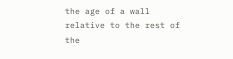the age of a wall relative to the rest of the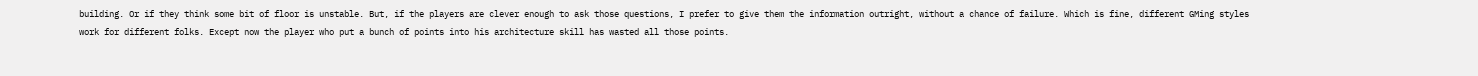building. Or if they think some bit of floor is unstable. But, if the players are clever enough to ask those questions, I prefer to give them the information outright, without a chance of failure. Which is fine, different GMing styles work for different folks. Except now the player who put a bunch of points into his architecture skill has wasted all those points.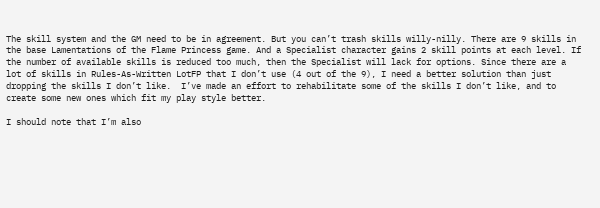The skill system and the GM need to be in agreement. But you can’t trash skills willy-nilly. There are 9 skills in the base Lamentations of the Flame Princess game. And a Specialist character gains 2 skill points at each level. If the number of available skills is reduced too much, then the Specialist will lack for options. Since there are a lot of skills in Rules-As-Written LotFP that I don’t use (4 out of the 9), I need a better solution than just dropping the skills I don’t like.  I’ve made an effort to rehabilitate some of the skills I don’t like, and to create some new ones which fit my play style better.

I should note that I’m also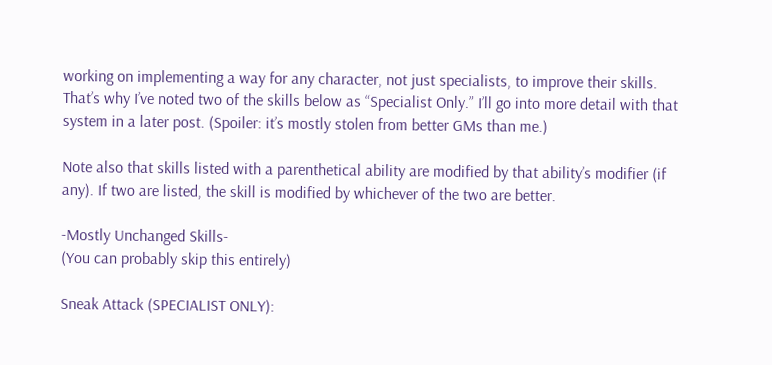working on implementing a way for any character, not just specialists, to improve their skills. That’s why I’ve noted two of the skills below as “Specialist Only.” I’ll go into more detail with that system in a later post. (Spoiler: it’s mostly stolen from better GMs than me.)

Note also that skills listed with a parenthetical ability are modified by that ability’s modifier (if any). If two are listed, the skill is modified by whichever of the two are better.

-Mostly Unchanged Skills-
(You can probably skip this entirely)

Sneak Attack (SPECIALIST ONLY):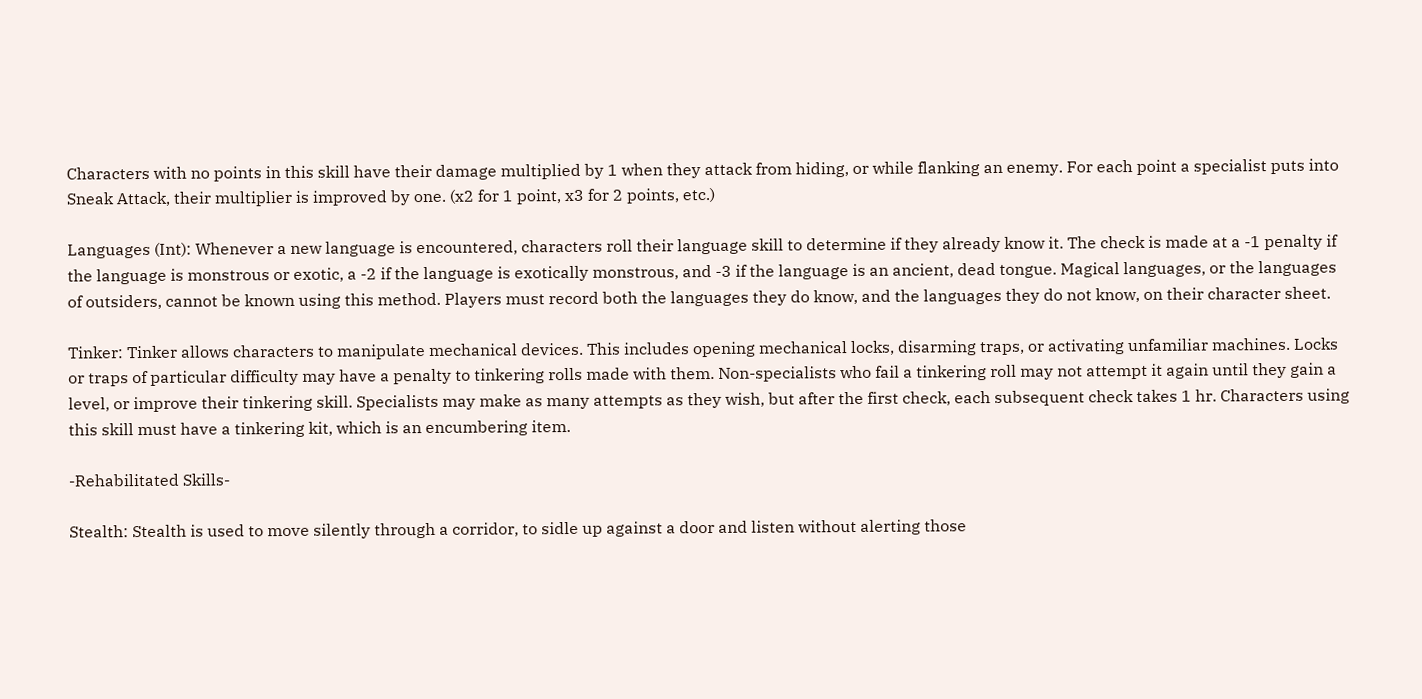Characters with no points in this skill have their damage multiplied by 1 when they attack from hiding, or while flanking an enemy. For each point a specialist puts into Sneak Attack, their multiplier is improved by one. (x2 for 1 point, x3 for 2 points, etc.)

Languages (Int): Whenever a new language is encountered, characters roll their language skill to determine if they already know it. The check is made at a -1 penalty if the language is monstrous or exotic, a -2 if the language is exotically monstrous, and -3 if the language is an ancient, dead tongue. Magical languages, or the languages of outsiders, cannot be known using this method. Players must record both the languages they do know, and the languages they do not know, on their character sheet.

Tinker: Tinker allows characters to manipulate mechanical devices. This includes opening mechanical locks, disarming traps, or activating unfamiliar machines. Locks or traps of particular difficulty may have a penalty to tinkering rolls made with them. Non-specialists who fail a tinkering roll may not attempt it again until they gain a level, or improve their tinkering skill. Specialists may make as many attempts as they wish, but after the first check, each subsequent check takes 1 hr. Characters using this skill must have a tinkering kit, which is an encumbering item.

-Rehabilitated Skills-

Stealth: Stealth is used to move silently through a corridor, to sidle up against a door and listen without alerting those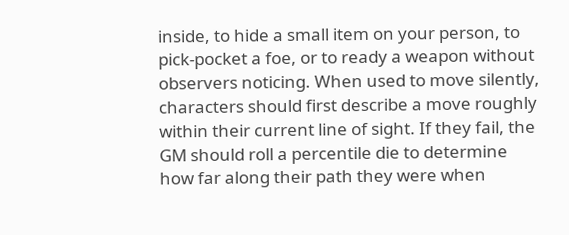inside, to hide a small item on your person, to pick-pocket a foe, or to ready a weapon without observers noticing. When used to move silently, characters should first describe a move roughly within their current line of sight. If they fail, the GM should roll a percentile die to determine how far along their path they were when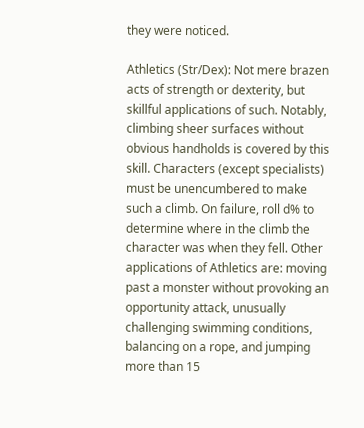they were noticed.

Athletics (Str/Dex): Not mere brazen acts of strength or dexterity, but skillful applications of such. Notably, climbing sheer surfaces without obvious handholds is covered by this skill. Characters (except specialists) must be unencumbered to make such a climb. On failure, roll d% to determine where in the climb the character was when they fell. Other applications of Athletics are: moving past a monster without provoking an opportunity attack, unusually challenging swimming conditions, balancing on a rope, and jumping more than 15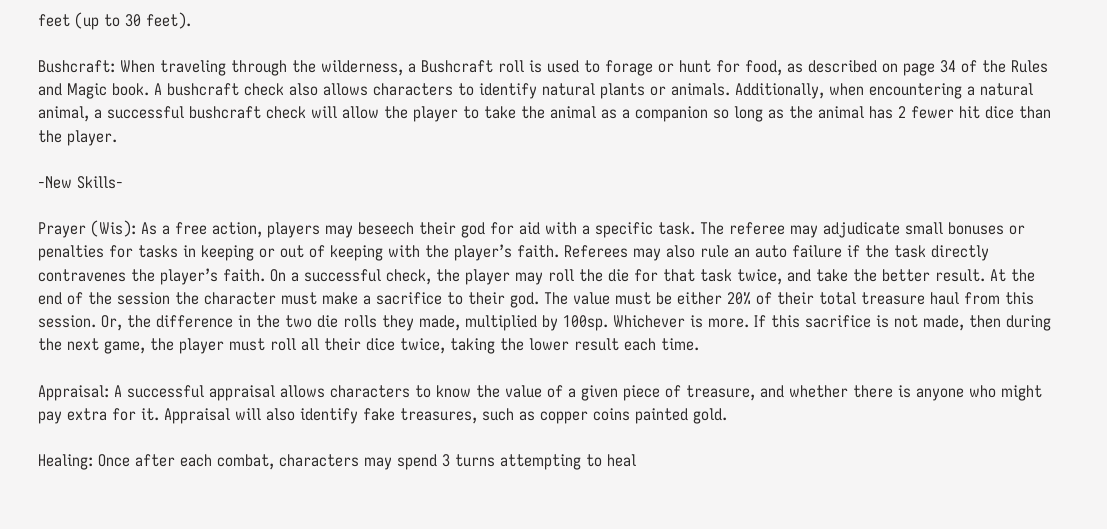feet (up to 30 feet).

Bushcraft: When traveling through the wilderness, a Bushcraft roll is used to forage or hunt for food, as described on page 34 of the Rules and Magic book. A bushcraft check also allows characters to identify natural plants or animals. Additionally, when encountering a natural animal, a successful bushcraft check will allow the player to take the animal as a companion so long as the animal has 2 fewer hit dice than the player.

-New Skills-

Prayer (Wis): As a free action, players may beseech their god for aid with a specific task. The referee may adjudicate small bonuses or penalties for tasks in keeping or out of keeping with the player’s faith. Referees may also rule an auto failure if the task directly contravenes the player’s faith. On a successful check, the player may roll the die for that task twice, and take the better result. At the end of the session the character must make a sacrifice to their god. The value must be either 20% of their total treasure haul from this session. Or, the difference in the two die rolls they made, multiplied by 100sp. Whichever is more. If this sacrifice is not made, then during the next game, the player must roll all their dice twice, taking the lower result each time.

Appraisal: A successful appraisal allows characters to know the value of a given piece of treasure, and whether there is anyone who might pay extra for it. Appraisal will also identify fake treasures, such as copper coins painted gold.

Healing: Once after each combat, characters may spend 3 turns attempting to heal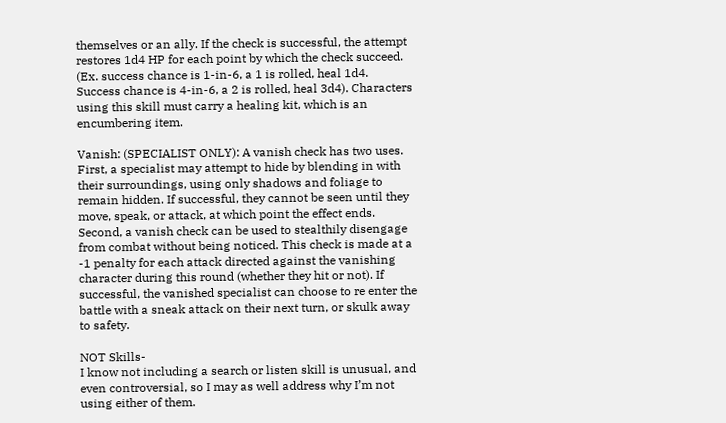themselves or an ally. If the check is successful, the attempt restores 1d4 HP for each point by which the check succeed. (Ex. success chance is 1-in-6, a 1 is rolled, heal 1d4. Success chance is 4-in-6, a 2 is rolled, heal 3d4). Characters using this skill must carry a healing kit, which is an encumbering item.

Vanish: (SPECIALIST ONLY): A vanish check has two uses. First, a specialist may attempt to hide by blending in with their surroundings, using only shadows and foliage to remain hidden. If successful, they cannot be seen until they move, speak, or attack, at which point the effect ends. Second, a vanish check can be used to stealthily disengage from combat without being noticed. This check is made at a -1 penalty for each attack directed against the vanishing character during this round (whether they hit or not). If successful, the vanished specialist can choose to re enter the battle with a sneak attack on their next turn, or skulk away to safety.

NOT Skills-
I know not including a search or listen skill is unusual, and even controversial, so I may as well address why I’m not using either of them.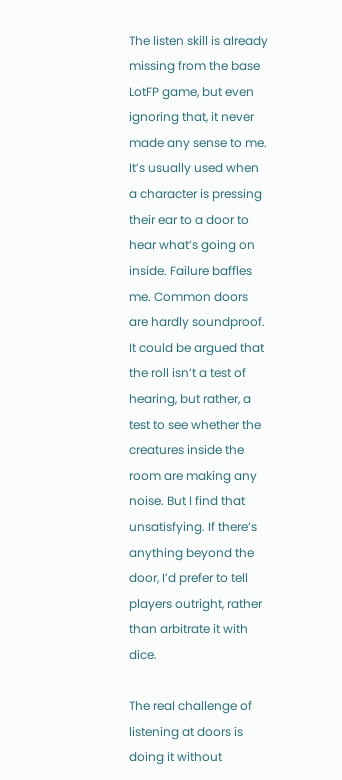The listen skill is already missing from the base LotFP game, but even ignoring that, it never made any sense to me. It’s usually used when a character is pressing their ear to a door to hear what’s going on inside. Failure baffles me. Common doors are hardly soundproof. It could be argued that the roll isn’t a test of hearing, but rather, a test to see whether the creatures inside the room are making any noise. But I find that unsatisfying. If there’s anything beyond the door, I’d prefer to tell players outright, rather than arbitrate it with dice.

The real challenge of listening at doors is doing it without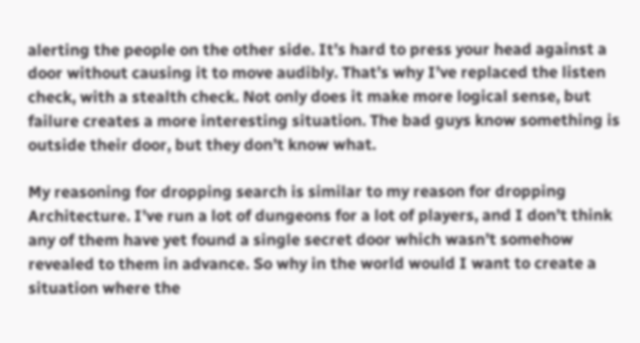alerting the people on the other side. It’s hard to press your head against a door without causing it to move audibly. That’s why I’ve replaced the listen check, with a stealth check. Not only does it make more logical sense, but failure creates a more interesting situation. The bad guys know something is outside their door, but they don’t know what.

My reasoning for dropping search is similar to my reason for dropping Architecture. I’ve run a lot of dungeons for a lot of players, and I don’t think any of them have yet found a single secret door which wasn’t somehow revealed to them in advance. So why in the world would I want to create a situation where the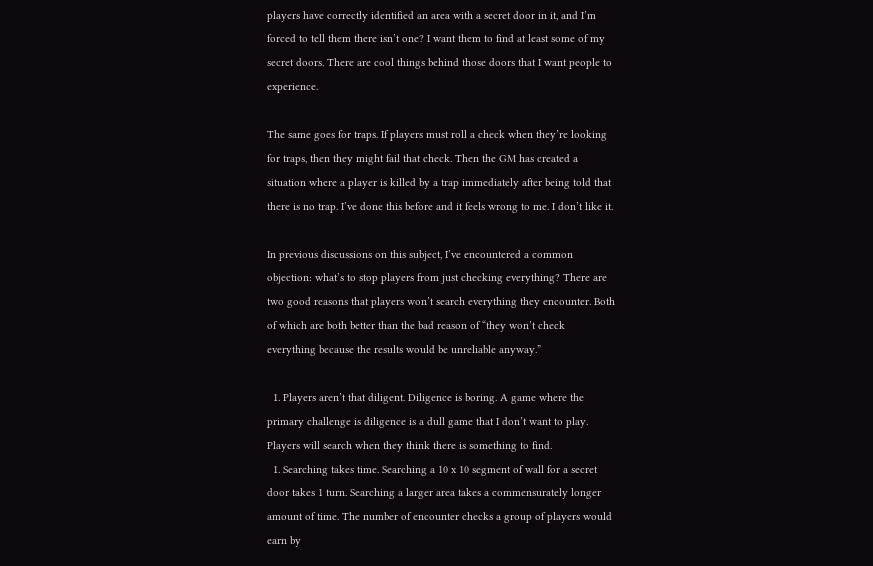players have correctly identified an area with a secret door in it, and I’m forced to tell them there isn’t one? I want them to find at least some of my secret doors. There are cool things behind those doors that I want people to experience.

The same goes for traps. If players must roll a check when they’re looking for traps, then they might fail that check. Then the GM has created a situation where a player is killed by a trap immediately after being told that there is no trap. I’ve done this before and it feels wrong to me. I don’t like it.

In previous discussions on this subject, I’ve encountered a common objection: what’s to stop players from just checking everything? There are two good reasons that players won’t search everything they encounter. Both of which are both better than the bad reason of “they won’t check everything because the results would be unreliable anyway.”

  1. Players aren’t that diligent. Diligence is boring. A game where the primary challenge is diligence is a dull game that I don’t want to play. Players will search when they think there is something to find.
  1. Searching takes time. Searching a 10 x 10 segment of wall for a secret door takes 1 turn. Searching a larger area takes a commensurately longer amount of time. The number of encounter checks a group of players would earn by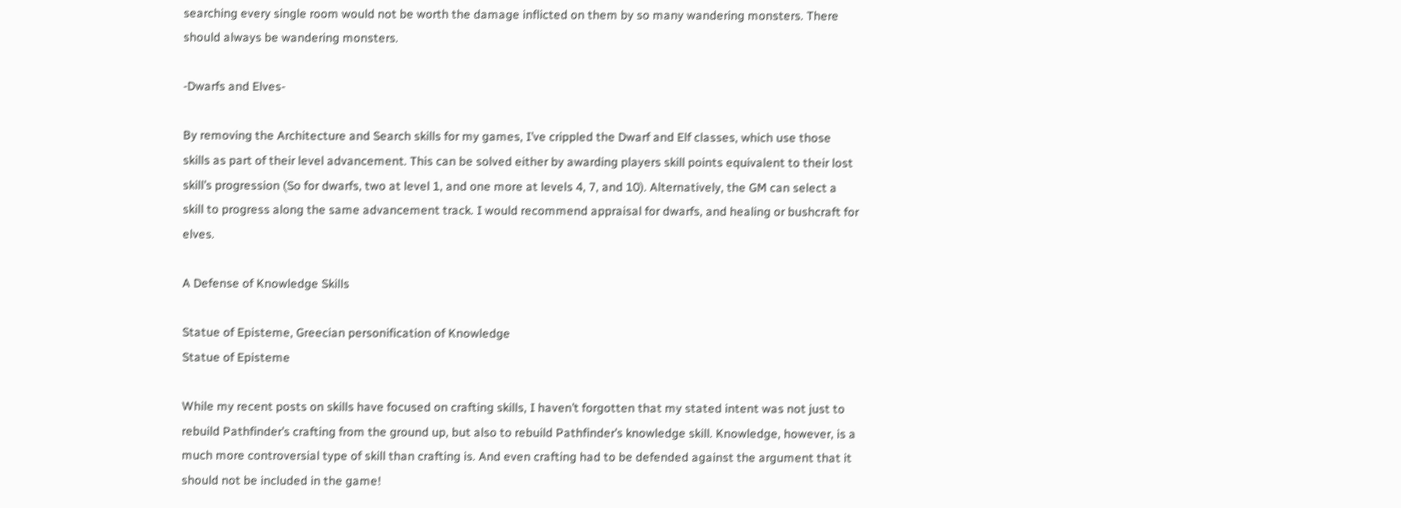searching every single room would not be worth the damage inflicted on them by so many wandering monsters. There should always be wandering monsters.

-Dwarfs and Elves-

By removing the Architecture and Search skills for my games, I’ve crippled the Dwarf and Elf classes, which use those skills as part of their level advancement. This can be solved either by awarding players skill points equivalent to their lost skill’s progression (So for dwarfs, two at level 1, and one more at levels 4, 7, and 10). Alternatively, the GM can select a skill to progress along the same advancement track. I would recommend appraisal for dwarfs, and healing or bushcraft for elves.

A Defense of Knowledge Skills

Statue of Episteme, Greecian personification of Knowledge
Statue of Episteme

While my recent posts on skills have focused on crafting skills, I haven’t forgotten that my stated intent was not just to rebuild Pathfinder’s crafting from the ground up, but also to rebuild Pathfinder’s knowledge skill. Knowledge, however, is a much more controversial type of skill than crafting is. And even crafting had to be defended against the argument that it should not be included in the game!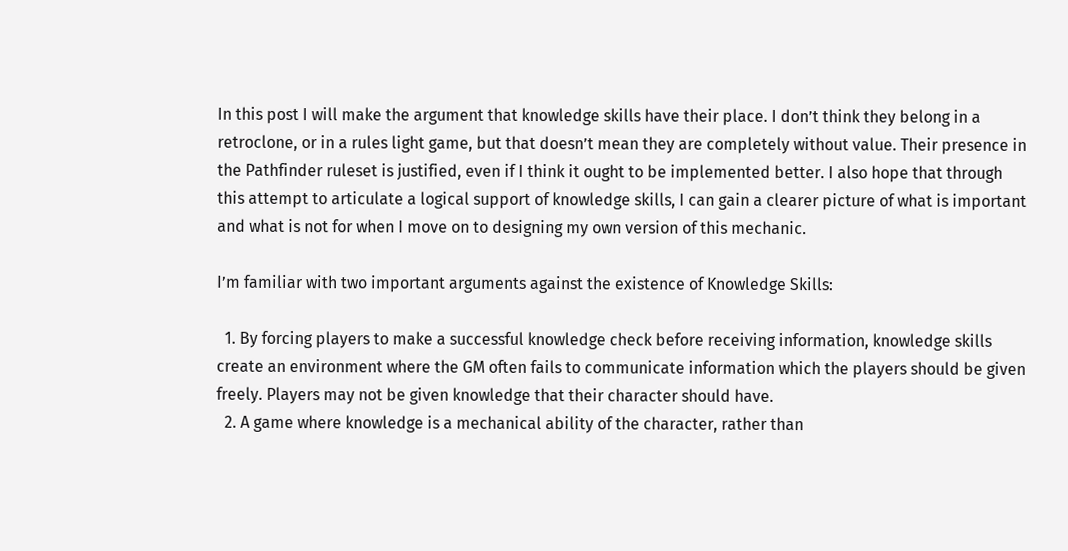In this post I will make the argument that knowledge skills have their place. I don’t think they belong in a retroclone, or in a rules light game, but that doesn’t mean they are completely without value. Their presence in the Pathfinder ruleset is justified, even if I think it ought to be implemented better. I also hope that through this attempt to articulate a logical support of knowledge skills, I can gain a clearer picture of what is important and what is not for when I move on to designing my own version of this mechanic.

I’m familiar with two important arguments against the existence of Knowledge Skills:

  1. By forcing players to make a successful knowledge check before receiving information, knowledge skills create an environment where the GM often fails to communicate information which the players should be given freely. Players may not be given knowledge that their character should have.
  2. A game where knowledge is a mechanical ability of the character, rather than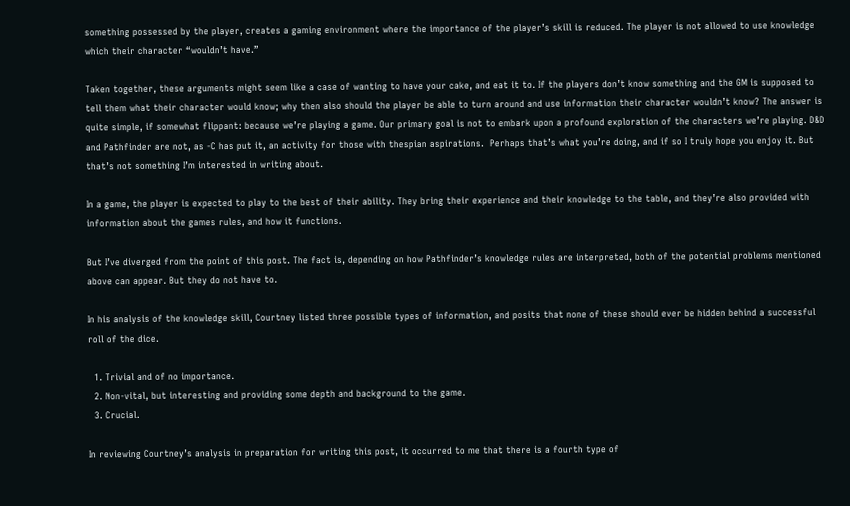something possessed by the player, creates a gaming environment where the importance of the player’s skill is reduced. The player is not allowed to use knowledge which their character “wouldn’t have.”

Taken together, these arguments might seem like a case of wanting to have your cake, and eat it to. If the players don’t know something and the GM is supposed to tell them what their character would know; why then also should the player be able to turn around and use information their character wouldn’t know? The answer is quite simple, if somewhat flippant: because we’re playing a game. Our primary goal is not to embark upon a profound exploration of the characters we’re playing. D&D and Pathfinder are not, as -C has put it, an activity for those with thespian aspirations.  Perhaps that’s what you’re doing, and if so I truly hope you enjoy it. But that’s not something I’m interested in writing about.

In a game, the player is expected to play to the best of their ability. They bring their experience and their knowledge to the table, and they’re also provided with information about the games rules, and how it functions.

But I’ve diverged from the point of this post. The fact is, depending on how Pathfinder’s knowledge rules are interpreted, both of the potential problems mentioned above can appear. But they do not have to.

In his analysis of the knowledge skill, Courtney listed three possible types of information, and posits that none of these should ever be hidden behind a successful roll of the dice.

  1. Trivial and of no importance.
  2. Non-vital, but interesting and providing some depth and background to the game.
  3. Crucial.

In reviewing Courtney’s analysis in preparation for writing this post, it occurred to me that there is a fourth type of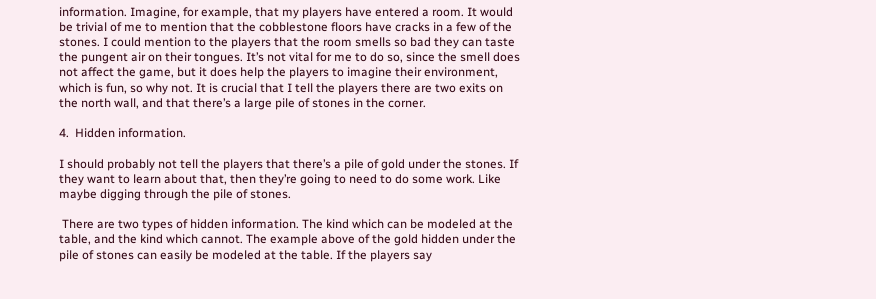information. Imagine, for example, that my players have entered a room. It would be trivial of me to mention that the cobblestone floors have cracks in a few of the stones. I could mention to the players that the room smells so bad they can taste the pungent air on their tongues. It’s not vital for me to do so, since the smell does not affect the game, but it does help the players to imagine their environment, which is fun, so why not. It is crucial that I tell the players there are two exits on the north wall, and that there’s a large pile of stones in the corner.

4.  Hidden information.

I should probably not tell the players that there’s a pile of gold under the stones. If they want to learn about that, then they’re going to need to do some work. Like maybe digging through the pile of stones.

 There are two types of hidden information. The kind which can be modeled at the table, and the kind which cannot. The example above of the gold hidden under the pile of stones can easily be modeled at the table. If the players say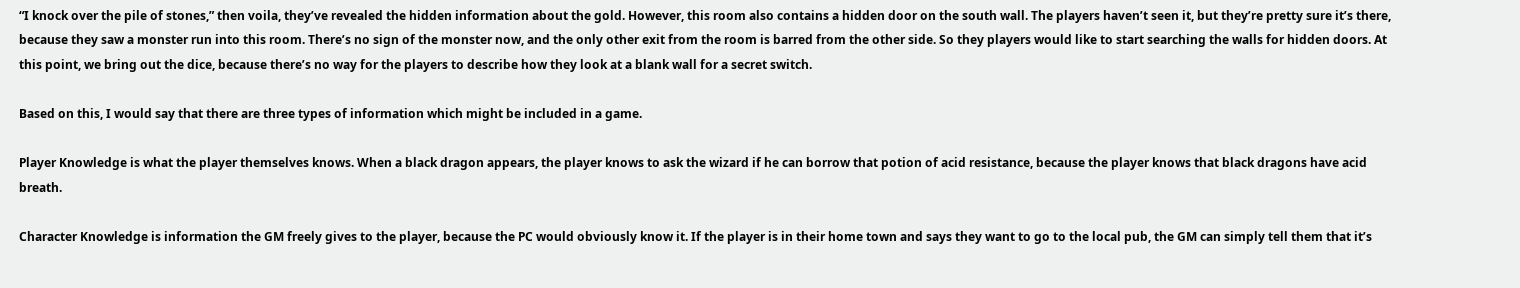“I knock over the pile of stones,” then voila, they’ve revealed the hidden information about the gold. However, this room also contains a hidden door on the south wall. The players haven’t seen it, but they’re pretty sure it’s there, because they saw a monster run into this room. There’s no sign of the monster now, and the only other exit from the room is barred from the other side. So they players would like to start searching the walls for hidden doors. At this point, we bring out the dice, because there’s no way for the players to describe how they look at a blank wall for a secret switch.

Based on this, I would say that there are three types of information which might be included in a game.

Player Knowledge is what the player themselves knows. When a black dragon appears, the player knows to ask the wizard if he can borrow that potion of acid resistance, because the player knows that black dragons have acid breath.

Character Knowledge is information the GM freely gives to the player, because the PC would obviously know it. If the player is in their home town and says they want to go to the local pub, the GM can simply tell them that it’s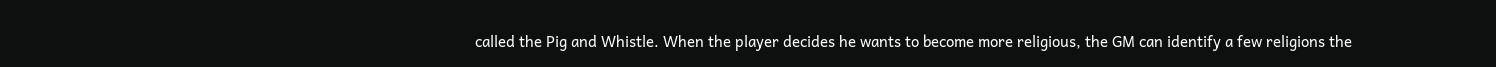called the Pig and Whistle. When the player decides he wants to become more religious, the GM can identify a few religions the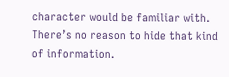character would be familiar with. There’s no reason to hide that kind of information.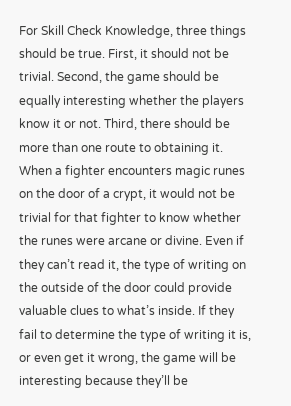For Skill Check Knowledge, three things should be true. First, it should not be trivial. Second, the game should be equally interesting whether the players know it or not. Third, there should be more than one route to obtaining it. When a fighter encounters magic runes on the door of a crypt, it would not be trivial for that fighter to know whether the runes were arcane or divine. Even if they can’t read it, the type of writing on the outside of the door could provide valuable clues to what’s inside. If they fail to determine the type of writing it is, or even get it wrong, the game will be interesting because they’ll be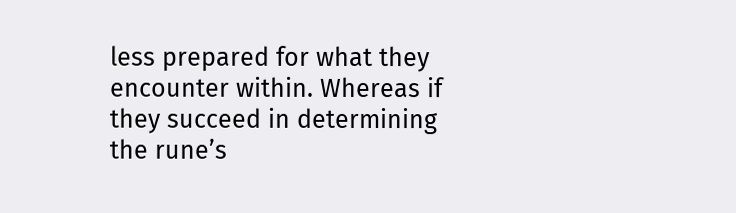less prepared for what they encounter within. Whereas if they succeed in determining the rune’s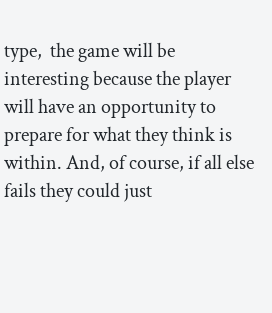type,  the game will be interesting because the player will have an opportunity to prepare for what they think is within. And, of course, if all else fails they could just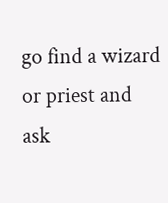go find a wizard or priest and ask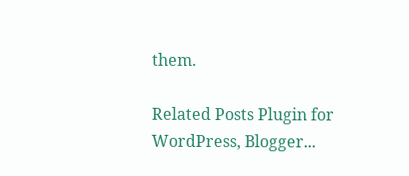them.

Related Posts Plugin for WordPress, Blogger...